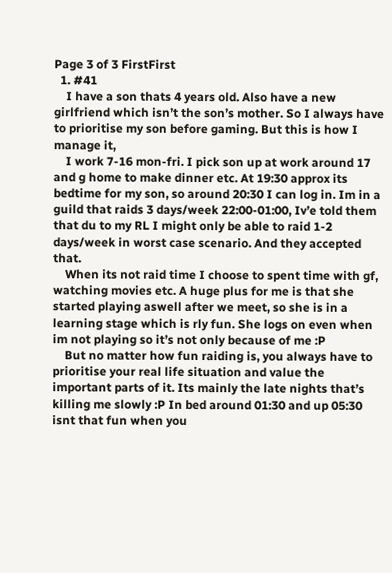Page 3 of 3 FirstFirst
  1. #41
    I have a son thats 4 years old. Also have a new girlfriend which isn’t the son’s mother. So I always have to prioritise my son before gaming. But this is how I manage it,
    I work 7-16 mon-fri. I pick son up at work around 17 and g home to make dinner etc. At 19:30 approx its bedtime for my son, so around 20:30 I can log in. Im in a guild that raids 3 days/week 22:00-01:00, Iv’e told them that du to my RL I might only be able to raid 1-2 days/week in worst case scenario. And they accepted that.
    When its not raid time I choose to spent time with gf, watching movies etc. A huge plus for me is that she started playing aswell after we meet, so she is in a learning stage which is rly fun. She logs on even when im not playing so it’s not only because of me :P
    But no matter how fun raiding is, you always have to prioritise your real life situation and value the important parts of it. Its mainly the late nights that’s killing me slowly :P In bed around 01:30 and up 05:30 isnt that fun when you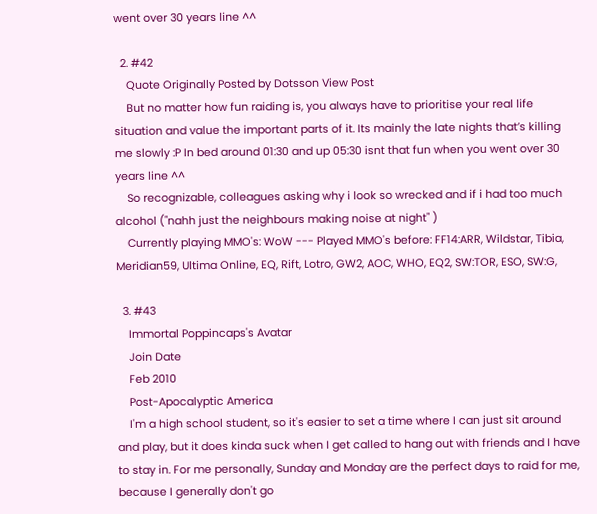went over 30 years line ^^

  2. #42
    Quote Originally Posted by Dotsson View Post
    But no matter how fun raiding is, you always have to prioritise your real life situation and value the important parts of it. Its mainly the late nights that’s killing me slowly :P In bed around 01:30 and up 05:30 isnt that fun when you went over 30 years line ^^
    So recognizable, colleagues asking why i look so wrecked and if i had too much alcohol ("nahh just the neighbours making noise at night" )
    Currently playing MMO's: WoW --- Played MMO's before: FF14:ARR, Wildstar, Tibia, Meridian59, Ultima Online, EQ, Rift, Lotro, GW2, AOC, WHO, EQ2, SW:TOR, ESO, SW:G,

  3. #43
    Immortal Poppincaps's Avatar
    Join Date
    Feb 2010
    Post-Apocalyptic America
    I'm a high school student, so it's easier to set a time where I can just sit around and play, but it does kinda suck when I get called to hang out with friends and I have to stay in. For me personally, Sunday and Monday are the perfect days to raid for me, because I generally don't go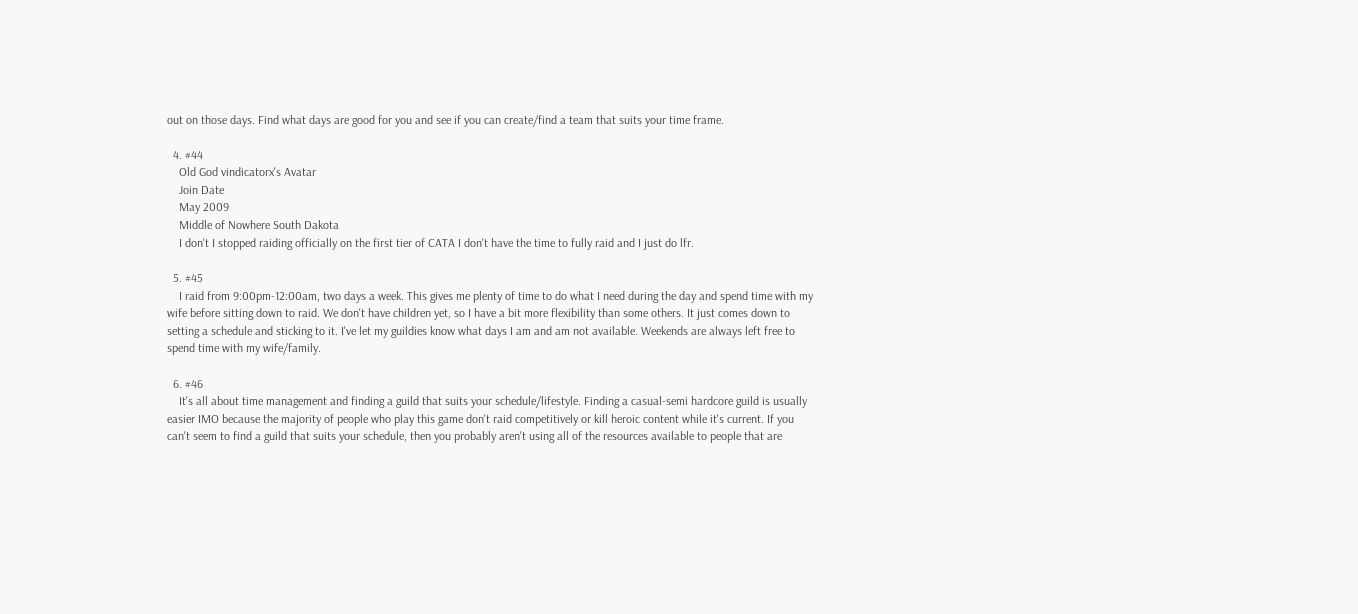out on those days. Find what days are good for you and see if you can create/find a team that suits your time frame.

  4. #44
    Old God vindicatorx's Avatar
    Join Date
    May 2009
    Middle of Nowhere South Dakota
    I don't I stopped raiding officially on the first tier of CATA I don't have the time to fully raid and I just do lfr.

  5. #45
    I raid from 9:00pm-12:00am, two days a week. This gives me plenty of time to do what I need during the day and spend time with my wife before sitting down to raid. We don't have children yet, so I have a bit more flexibility than some others. It just comes down to setting a schedule and sticking to it. I've let my guildies know what days I am and am not available. Weekends are always left free to spend time with my wife/family.

  6. #46
    It's all about time management and finding a guild that suits your schedule/lifestyle. Finding a casual-semi hardcore guild is usually easier IMO because the majority of people who play this game don't raid competitively or kill heroic content while it's current. If you can't seem to find a guild that suits your schedule, then you probably aren't using all of the resources available to people that are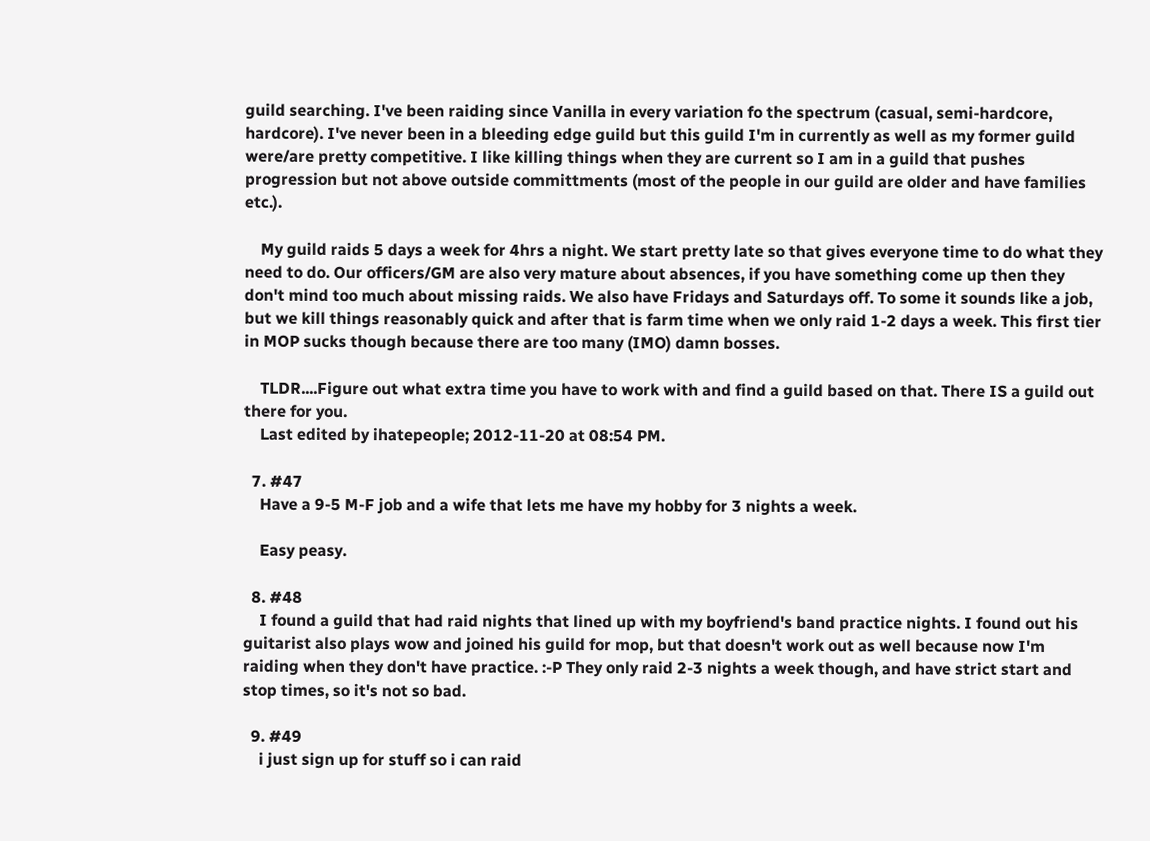guild searching. I've been raiding since Vanilla in every variation fo the spectrum (casual, semi-hardcore, hardcore). I've never been in a bleeding edge guild but this guild I'm in currently as well as my former guild were/are pretty competitive. I like killing things when they are current so I am in a guild that pushes progression but not above outside committments (most of the people in our guild are older and have families etc.).

    My guild raids 5 days a week for 4hrs a night. We start pretty late so that gives everyone time to do what they need to do. Our officers/GM are also very mature about absences, if you have something come up then they don't mind too much about missing raids. We also have Fridays and Saturdays off. To some it sounds like a job, but we kill things reasonably quick and after that is farm time when we only raid 1-2 days a week. This first tier in MOP sucks though because there are too many (IMO) damn bosses.

    TLDR....Figure out what extra time you have to work with and find a guild based on that. There IS a guild out there for you.
    Last edited by ihatepeople; 2012-11-20 at 08:54 PM.

  7. #47
    Have a 9-5 M-F job and a wife that lets me have my hobby for 3 nights a week.

    Easy peasy.

  8. #48
    I found a guild that had raid nights that lined up with my boyfriend's band practice nights. I found out his guitarist also plays wow and joined his guild for mop, but that doesn't work out as well because now I'm raiding when they don't have practice. :-P They only raid 2-3 nights a week though, and have strict start and stop times, so it's not so bad.

  9. #49
    i just sign up for stuff so i can raid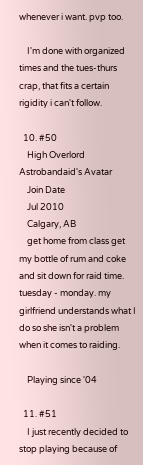whenever i want. pvp too.

    I'm done with organized times and the tues-thurs crap, that fits a certain rigidity i can't follow.

  10. #50
    High Overlord Astrobandaid's Avatar
    Join Date
    Jul 2010
    Calgary, AB
    get home from class get my bottle of rum and coke and sit down for raid time. tuesday - monday. my girlfriend understands what I do so she isn't a problem when it comes to raiding.

    Playing since '04

  11. #51
    I just recently decided to stop playing because of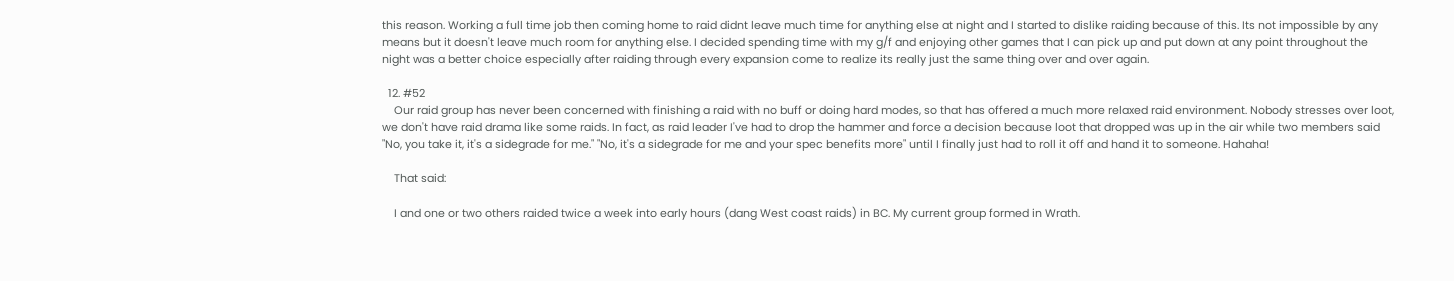this reason. Working a full time job then coming home to raid didnt leave much time for anything else at night and I started to dislike raiding because of this. Its not impossible by any means but it doesn't leave much room for anything else. I decided spending time with my g/f and enjoying other games that I can pick up and put down at any point throughout the night was a better choice especially after raiding through every expansion come to realize its really just the same thing over and over again.

  12. #52
    Our raid group has never been concerned with finishing a raid with no buff or doing hard modes, so that has offered a much more relaxed raid environment. Nobody stresses over loot, we don't have raid drama like some raids. In fact, as raid leader I've had to drop the hammer and force a decision because loot that dropped was up in the air while two members said "No, you take it, it's a sidegrade for me." "No, it's a sidegrade for me and your spec benefits more" until I finally just had to roll it off and hand it to someone. Hahaha!

    That said:

    I and one or two others raided twice a week into early hours (dang West coast raids) in BC. My current group formed in Wrath.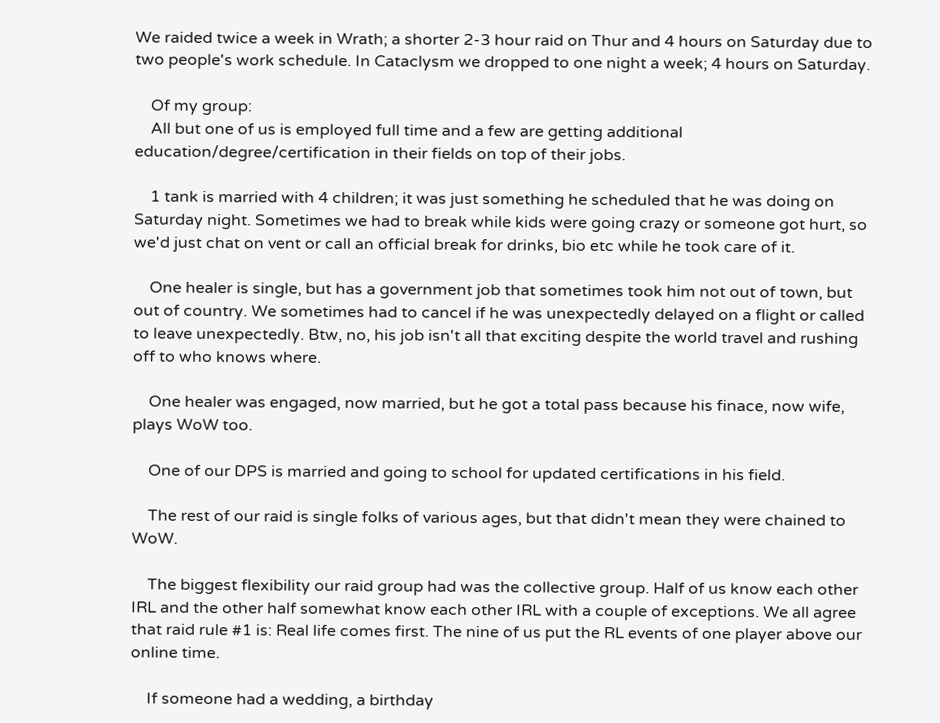We raided twice a week in Wrath; a shorter 2-3 hour raid on Thur and 4 hours on Saturday due to two people's work schedule. In Cataclysm we dropped to one night a week; 4 hours on Saturday.

    Of my group:
    All but one of us is employed full time and a few are getting additional education/degree/certification in their fields on top of their jobs.

    1 tank is married with 4 children; it was just something he scheduled that he was doing on Saturday night. Sometimes we had to break while kids were going crazy or someone got hurt, so we'd just chat on vent or call an official break for drinks, bio etc while he took care of it.

    One healer is single, but has a government job that sometimes took him not out of town, but out of country. We sometimes had to cancel if he was unexpectedly delayed on a flight or called to leave unexpectedly. Btw, no, his job isn't all that exciting despite the world travel and rushing off to who knows where.

    One healer was engaged, now married, but he got a total pass because his finace, now wife, plays WoW too.

    One of our DPS is married and going to school for updated certifications in his field.

    The rest of our raid is single folks of various ages, but that didn't mean they were chained to WoW.

    The biggest flexibility our raid group had was the collective group. Half of us know each other IRL and the other half somewhat know each other IRL with a couple of exceptions. We all agree that raid rule #1 is: Real life comes first. The nine of us put the RL events of one player above our online time.

    If someone had a wedding, a birthday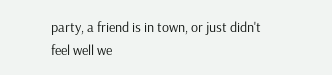party, a friend is in town, or just didn't feel well we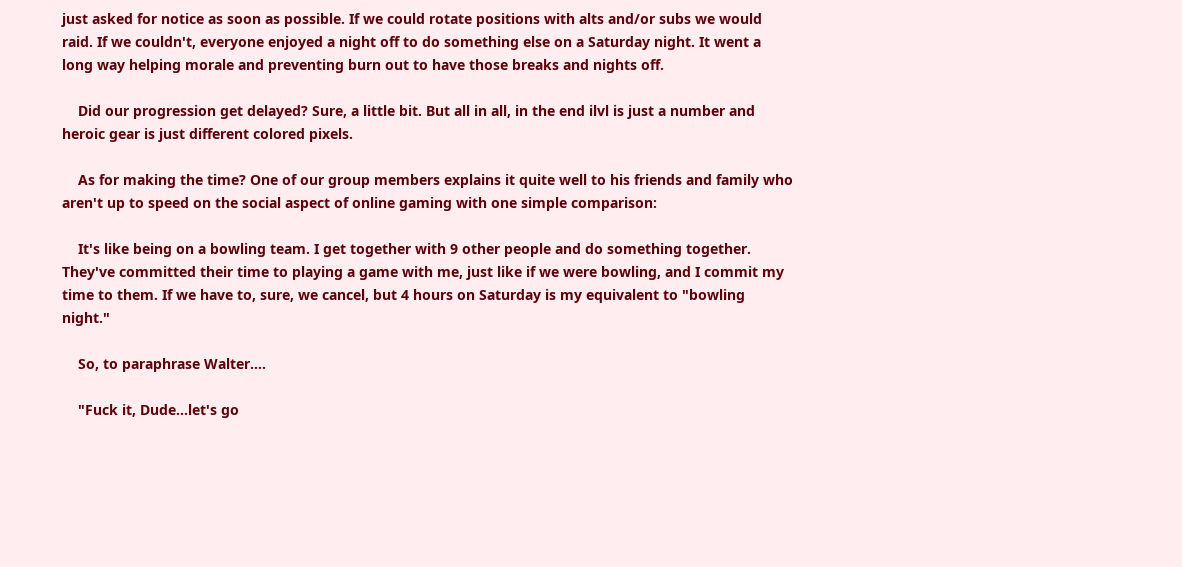just asked for notice as soon as possible. If we could rotate positions with alts and/or subs we would raid. If we couldn't, everyone enjoyed a night off to do something else on a Saturday night. It went a long way helping morale and preventing burn out to have those breaks and nights off.

    Did our progression get delayed? Sure, a little bit. But all in all, in the end ilvl is just a number and heroic gear is just different colored pixels.

    As for making the time? One of our group members explains it quite well to his friends and family who aren't up to speed on the social aspect of online gaming with one simple comparison:

    It's like being on a bowling team. I get together with 9 other people and do something together. They've committed their time to playing a game with me, just like if we were bowling, and I commit my time to them. If we have to, sure, we cancel, but 4 hours on Saturday is my equivalent to "bowling night."

    So, to paraphrase Walter....

    "Fuck it, Dude...let's go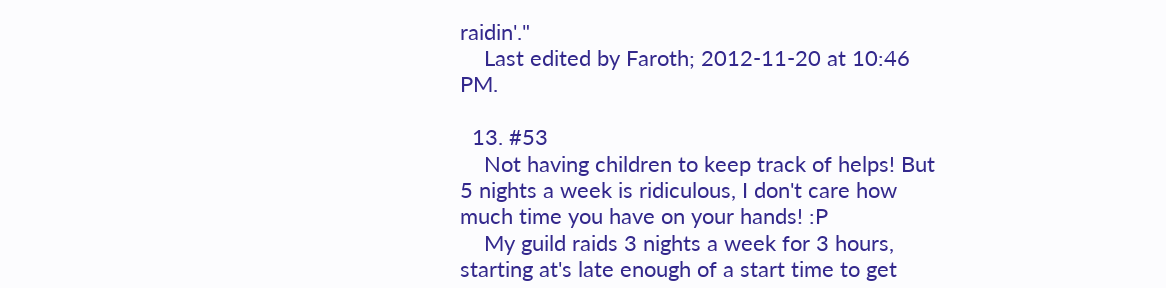raidin'."
    Last edited by Faroth; 2012-11-20 at 10:46 PM.

  13. #53
    Not having children to keep track of helps! But 5 nights a week is ridiculous, I don't care how much time you have on your hands! :P
    My guild raids 3 nights a week for 3 hours, starting at's late enough of a start time to get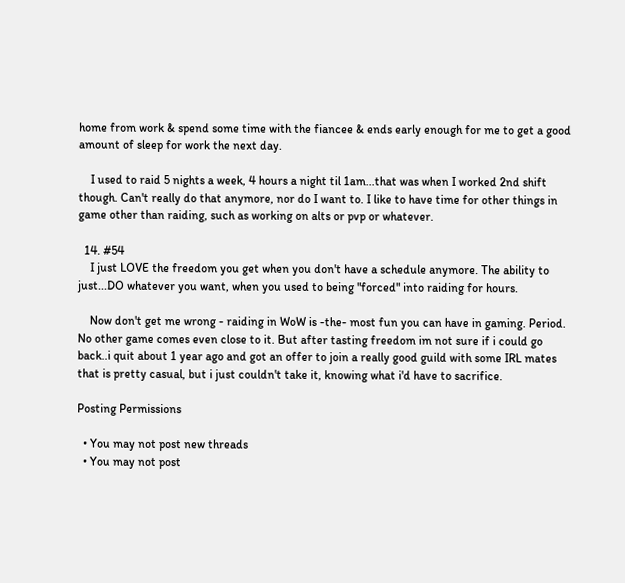home from work & spend some time with the fiancee & ends early enough for me to get a good amount of sleep for work the next day.

    I used to raid 5 nights a week, 4 hours a night til 1am...that was when I worked 2nd shift though. Can't really do that anymore, nor do I want to. I like to have time for other things in game other than raiding, such as working on alts or pvp or whatever.

  14. #54
    I just LOVE the freedom you get when you don't have a schedule anymore. The ability to just...DO whatever you want, when you used to being "forced" into raiding for hours.

    Now don't get me wrong - raiding in WoW is -the- most fun you can have in gaming. Period. No other game comes even close to it. But after tasting freedom im not sure if i could go back..i quit about 1 year ago and got an offer to join a really good guild with some IRL mates that is pretty casual, but i just couldn't take it, knowing what i'd have to sacrifice.

Posting Permissions

  • You may not post new threads
  • You may not post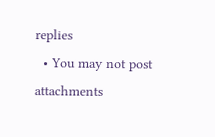replies
  • You may not post attachments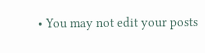• You may not edit your posts